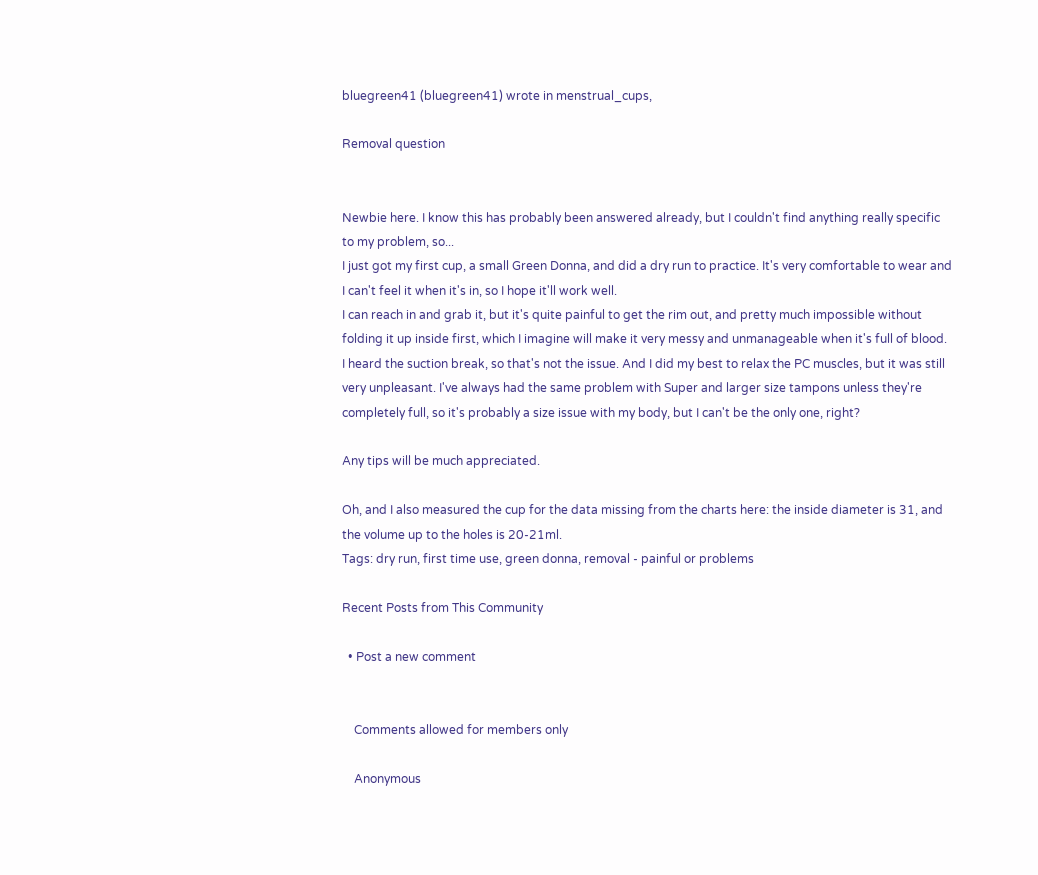bluegreen41 (bluegreen41) wrote in menstrual_cups,

Removal question


Newbie here. I know this has probably been answered already, but I couldn't find anything really specific to my problem, so...
I just got my first cup, a small Green Donna, and did a dry run to practice. It's very comfortable to wear and I can't feel it when it's in, so I hope it'll work well.
I can reach in and grab it, but it's quite painful to get the rim out, and pretty much impossible without folding it up inside first, which I imagine will make it very messy and unmanageable when it's full of blood.
I heard the suction break, so that's not the issue. And I did my best to relax the PC muscles, but it was still very unpleasant. I've always had the same problem with Super and larger size tampons unless they're completely full, so it's probably a size issue with my body, but I can't be the only one, right?

Any tips will be much appreciated.

Oh, and I also measured the cup for the data missing from the charts here: the inside diameter is 31, and the volume up to the holes is 20-21ml.
Tags: dry run, first time use, green donna, removal - painful or problems

Recent Posts from This Community

  • Post a new comment


    Comments allowed for members only

    Anonymous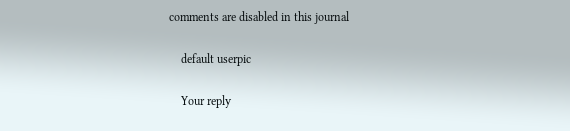comments are disabled in this journal

    default userpic

    Your reply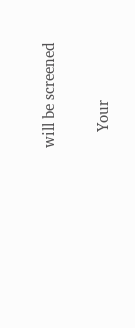will be screened

    Your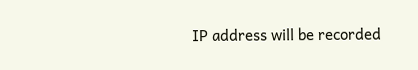IP address will be recorded